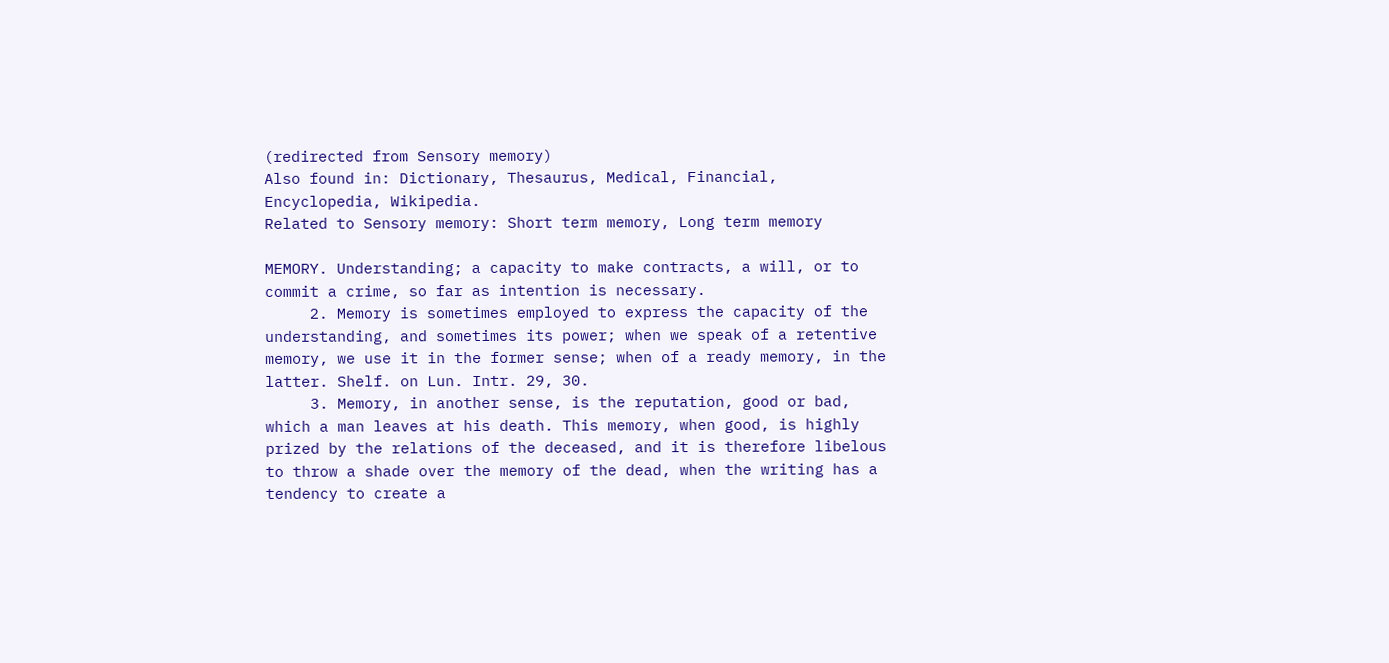(redirected from Sensory memory)
Also found in: Dictionary, Thesaurus, Medical, Financial, Encyclopedia, Wikipedia.
Related to Sensory memory: Short term memory, Long term memory

MEMORY. Understanding; a capacity to make contracts, a will, or to commit a crime, so far as intention is necessary.
     2. Memory is sometimes employed to express the capacity of the understanding, and sometimes its power; when we speak of a retentive memory, we use it in the former sense; when of a ready memory, in the latter. Shelf. on Lun. Intr. 29, 30.
     3. Memory, in another sense, is the reputation, good or bad, which a man leaves at his death. This memory, when good, is highly prized by the relations of the deceased, and it is therefore libelous to throw a shade over the memory of the dead, when the writing has a tendency to create a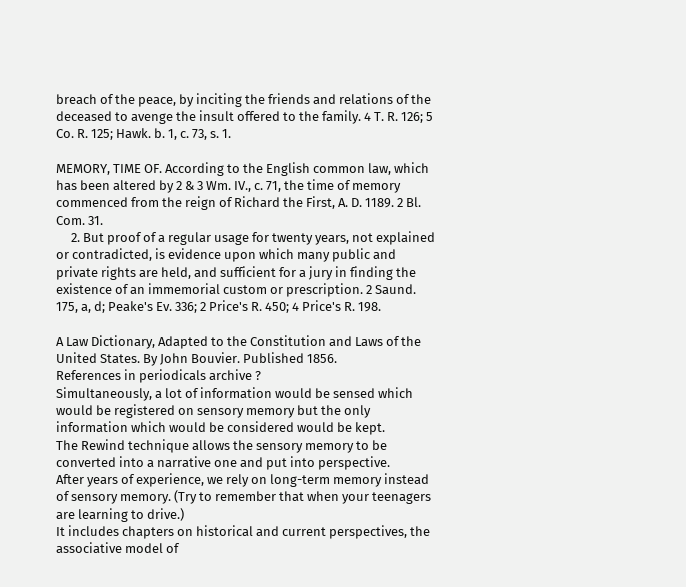breach of the peace, by inciting the friends and relations of the deceased to avenge the insult offered to the family. 4 T. R. 126; 5 Co. R. 125; Hawk. b. 1, c. 73, s. 1.

MEMORY, TIME OF. According to the English common law, which has been altered by 2 & 3 Wm. IV., c. 71, the time of memory commenced from the reign of Richard the First, A. D. 1189. 2 Bl. Com. 31.
     2. But proof of a regular usage for twenty years, not explained or contradicted, is evidence upon which many public and private rights are held, and sufficient for a jury in finding the existence of an immemorial custom or prescription. 2 Saund. 175, a, d; Peake's Ev. 336; 2 Price's R. 450; 4 Price's R. 198.

A Law Dictionary, Adapted to the Constitution and Laws of the United States. By John Bouvier. Published 1856.
References in periodicals archive ?
Simultaneously, a lot of information would be sensed which would be registered on sensory memory but the only information which would be considered would be kept.
The Rewind technique allows the sensory memory to be converted into a narrative one and put into perspective.
After years of experience, we rely on long-term memory instead of sensory memory. (Try to remember that when your teenagers are learning to drive.)
It includes chapters on historical and current perspectives, the associative model of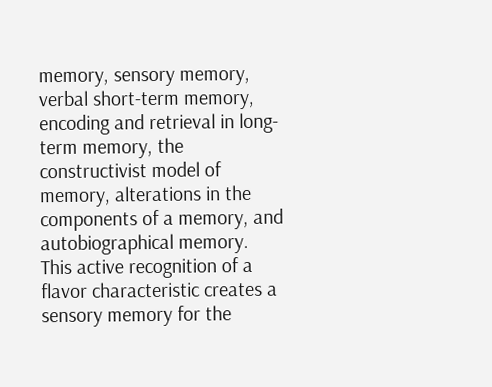memory, sensory memory, verbal short-term memory, encoding and retrieval in long-term memory, the constructivist model of memory, alterations in the components of a memory, and autobiographical memory.
This active recognition of a flavor characteristic creates a sensory memory for the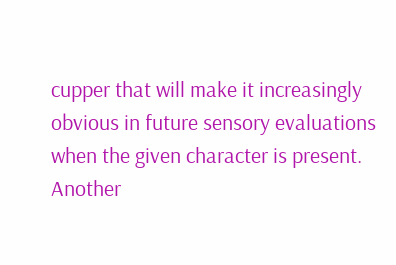cupper that will make it increasingly obvious in future sensory evaluations when the given character is present.
Another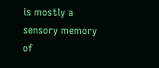is mostly a sensory memory of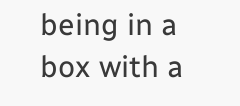being in a box with a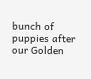bunch of puppies after our Golden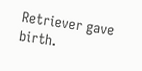Retriever gave birth.